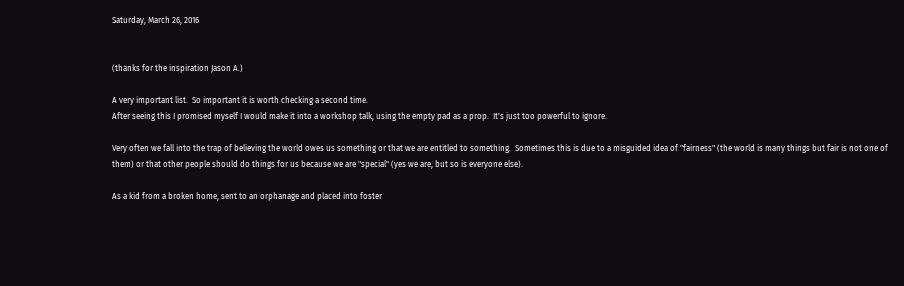Saturday, March 26, 2016


(thanks for the inspiration Jason A.)

A very important list.  So important it is worth checking a second time.
After seeing this I promised myself I would make it into a workshop talk, using the empty pad as a prop.  It's just too powerful to ignore.

Very often we fall into the trap of believing the world owes us something or that we are entitled to something.  Sometimes this is due to a misguided idea of "fairness" (the world is many things but fair is not one of them) or that other people should do things for us because we are "special" (yes we are, but so is everyone else).

As a kid from a broken home, sent to an orphanage and placed into foster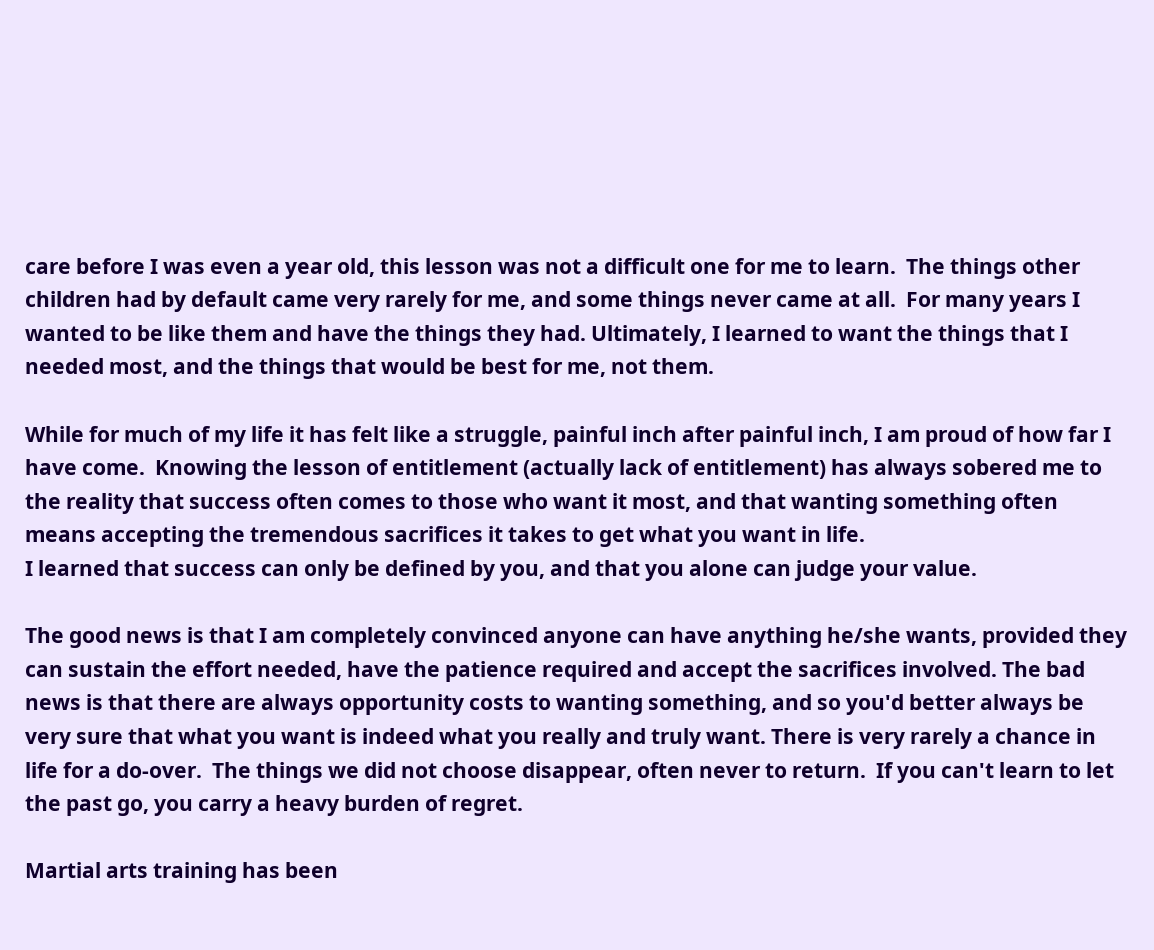care before I was even a year old, this lesson was not a difficult one for me to learn.  The things other children had by default came very rarely for me, and some things never came at all.  For many years I wanted to be like them and have the things they had. Ultimately, I learned to want the things that I needed most, and the things that would be best for me, not them.

While for much of my life it has felt like a struggle, painful inch after painful inch, I am proud of how far I have come.  Knowing the lesson of entitlement (actually lack of entitlement) has always sobered me to the reality that success often comes to those who want it most, and that wanting something often means accepting the tremendous sacrifices it takes to get what you want in life.
I learned that success can only be defined by you, and that you alone can judge your value.

The good news is that I am completely convinced anyone can have anything he/she wants, provided they can sustain the effort needed, have the patience required and accept the sacrifices involved. The bad news is that there are always opportunity costs to wanting something, and so you'd better always be very sure that what you want is indeed what you really and truly want. There is very rarely a chance in life for a do-over.  The things we did not choose disappear, often never to return.  If you can't learn to let the past go, you carry a heavy burden of regret.

Martial arts training has been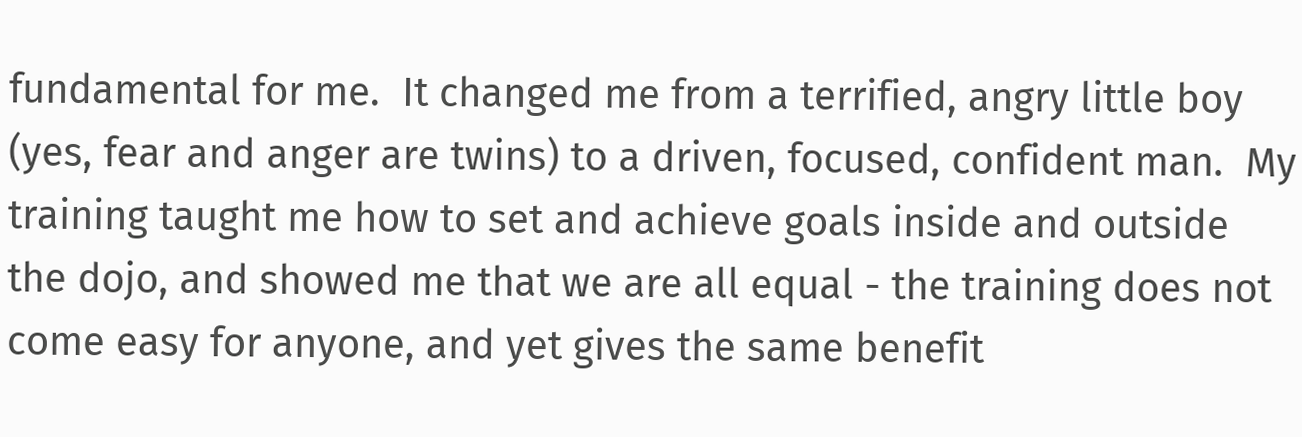fundamental for me.  It changed me from a terrified, angry little boy (yes, fear and anger are twins) to a driven, focused, confident man.  My training taught me how to set and achieve goals inside and outside the dojo, and showed me that we are all equal - the training does not come easy for anyone, and yet gives the same benefit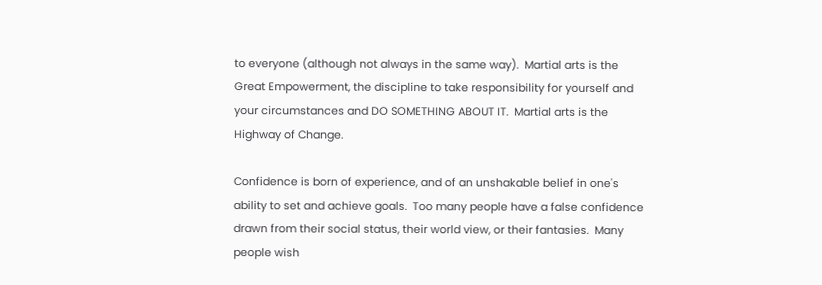to everyone (although not always in the same way).  Martial arts is the Great Empowerment, the discipline to take responsibility for yourself and your circumstances and DO SOMETHING ABOUT IT.  Martial arts is the Highway of Change.

Confidence is born of experience, and of an unshakable belief in one's ability to set and achieve goals.  Too many people have a false confidence drawn from their social status, their world view, or their fantasies.  Many people wish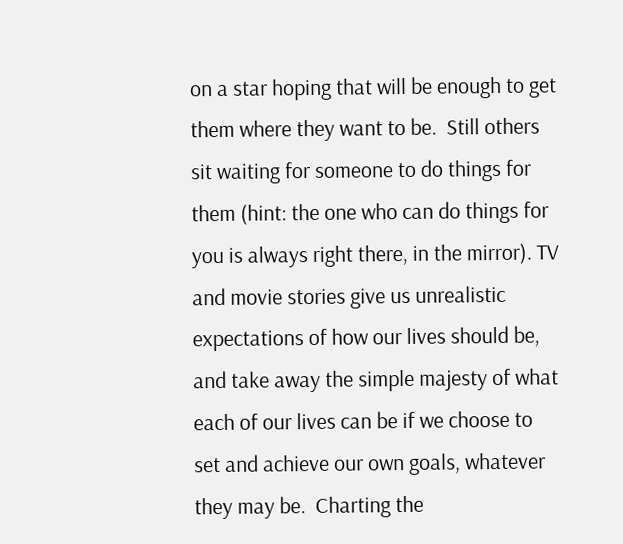on a star hoping that will be enough to get them where they want to be.  Still others sit waiting for someone to do things for them (hint: the one who can do things for you is always right there, in the mirror). TV and movie stories give us unrealistic expectations of how our lives should be, and take away the simple majesty of what each of our lives can be if we choose to set and achieve our own goals, whatever they may be.  Charting the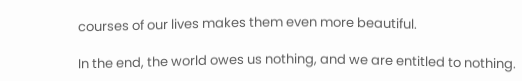courses of our lives makes them even more beautiful.

In the end, the world owes us nothing, and we are entitled to nothing.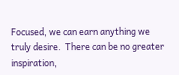Focused, we can earn anything we truly desire.  There can be no greater inspiration,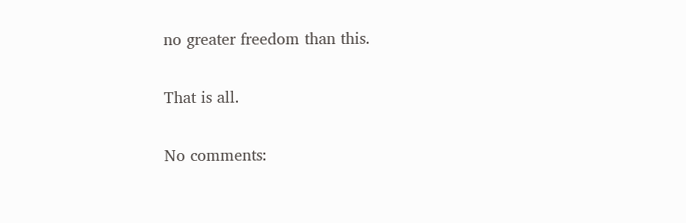no greater freedom than this.

That is all.

No comments: